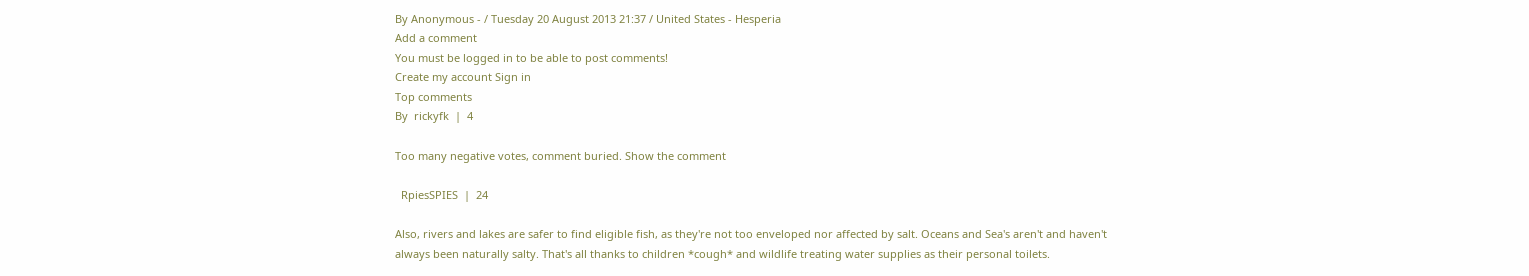By Anonymous - / Tuesday 20 August 2013 21:37 / United States - Hesperia
Add a comment
You must be logged in to be able to post comments!
Create my account Sign in
Top comments
By  rickyfk  |  4

Too many negative votes, comment buried. Show the comment

  RpiesSPIES  |  24

Also, rivers and lakes are safer to find eligible fish, as they're not too enveloped nor affected by salt. Oceans and Sea's aren't and haven't always been naturally salty. That's all thanks to children *cough* and wildlife treating water supplies as their personal toilets.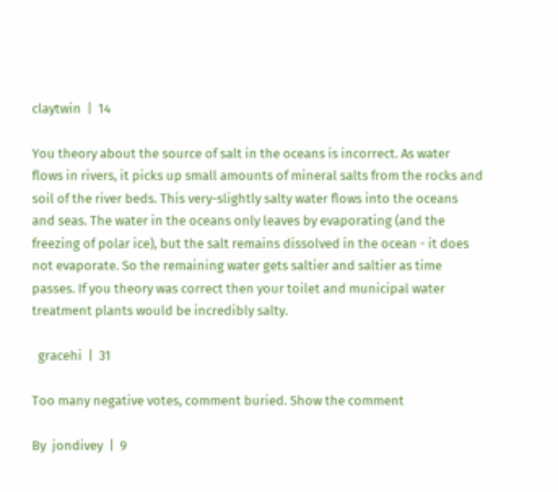claytwin  |  14

You theory about the source of salt in the oceans is incorrect. As water flows in rivers, it picks up small amounts of mineral salts from the rocks and soil of the river beds. This very-slightly salty water flows into the oceans and seas. The water in the oceans only leaves by evaporating (and the freezing of polar ice), but the salt remains dissolved in the ocean - it does not evaporate. So the remaining water gets saltier and saltier as time passes. If you theory was correct then your toilet and municipal water treatment plants would be incredibly salty.

  gracehi  |  31

Too many negative votes, comment buried. Show the comment

By  jondivey  |  9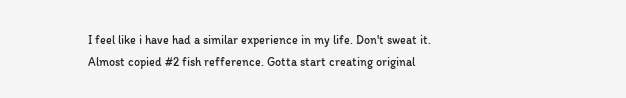I feel like i have had a similar experience in my life. Don't sweat it. Almost copied #2 fish refference. Gotta start creating original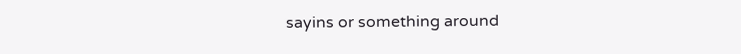sayins or something around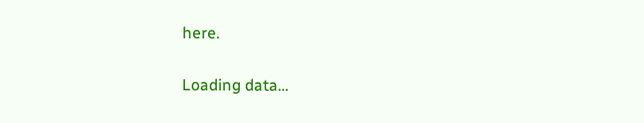here.

Loading data…